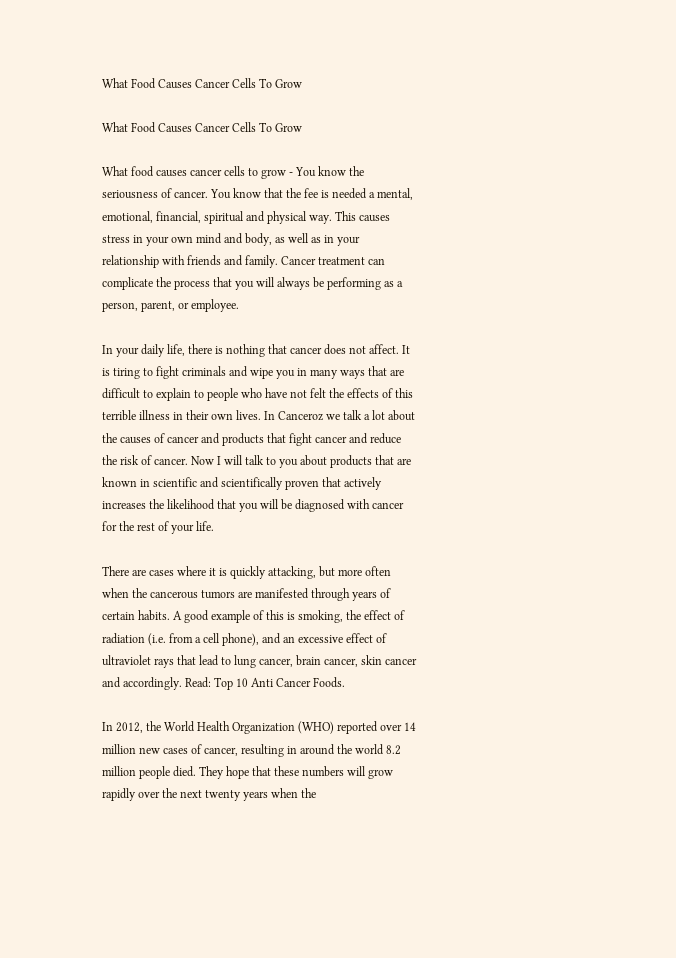What Food Causes Cancer Cells To Grow

What Food Causes Cancer Cells To Grow

What food causes cancer cells to grow - You know the seriousness of cancer. You know that the fee is needed a mental, emotional, financial, spiritual and physical way. This causes stress in your own mind and body, as well as in your relationship with friends and family. Cancer treatment can complicate the process that you will always be performing as a person, parent, or employee.

In your daily life, there is nothing that cancer does not affect. It is tiring to fight criminals and wipe you in many ways that are difficult to explain to people who have not felt the effects of this terrible illness in their own lives. In Canceroz we talk a lot about the causes of cancer and products that fight cancer and reduce the risk of cancer. Now I will talk to you about products that are known in scientific and scientifically proven that actively increases the likelihood that you will be diagnosed with cancer for the rest of your life.

There are cases where it is quickly attacking, but more often when the cancerous tumors are manifested through years of certain habits. A good example of this is smoking, the effect of radiation (i.e. from a cell phone), and an excessive effect of ultraviolet rays that lead to lung cancer, brain cancer, skin cancer and accordingly. Read: Top 10 Anti Cancer Foods.

In 2012, the World Health Organization (WHO) reported over 14 million new cases of cancer, resulting in around the world 8.2 million people died. They hope that these numbers will grow rapidly over the next twenty years when the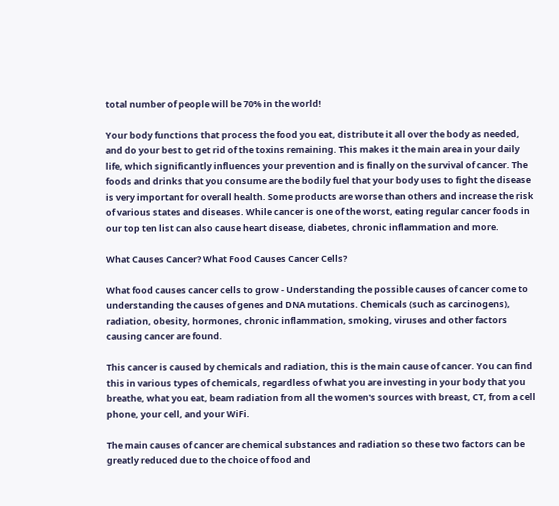total number of people will be 70% in the world!

Your body functions that process the food you eat, distribute it all over the body as needed, and do your best to get rid of the toxins remaining. This makes it the main area in your daily life, which significantly influences your prevention and is finally on the survival of cancer. The foods and drinks that you consume are the bodily fuel that your body uses to fight the disease is very important for overall health. Some products are worse than others and increase the risk of various states and diseases. While cancer is one of the worst, eating regular cancer foods in our top ten list can also cause heart disease, diabetes, chronic inflammation and more.

What Causes Cancer? What Food Causes Cancer Cells?

What food causes cancer cells to grow - Understanding the possible causes of cancer come to understanding the causes of genes and DNA mutations. Chemicals (such as carcinogens), radiation, obesity, hormones, chronic inflammation, smoking, viruses and other factors causing cancer are found.

This cancer is caused by chemicals and radiation, this is the main cause of cancer. You can find this in various types of chemicals, regardless of what you are investing in your body that you breathe, what you eat, beam radiation from all the women's sources with breast, CT, from a cell phone, your cell, and your WiFi.

The main causes of cancer are chemical substances and radiation so these two factors can be greatly reduced due to the choice of food and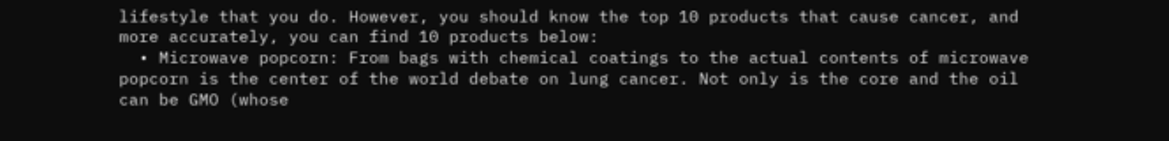lifestyle that you do. However, you should know the top 10 products that cause cancer, and more accurately, you can find 10 products below:
  • Microwave popcorn: From bags with chemical coatings to the actual contents of microwave popcorn is the center of the world debate on lung cancer. Not only is the core and the oil can be GMO (whose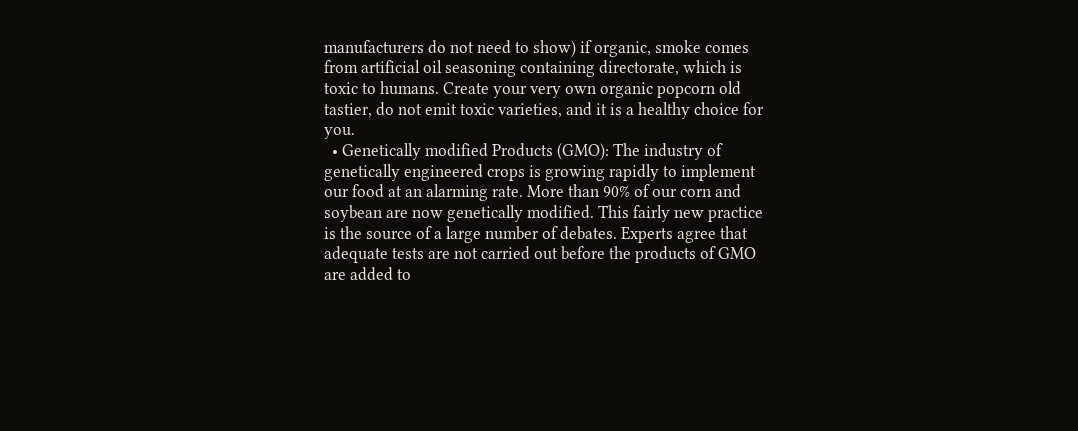manufacturers do not need to show) if organic, smoke comes from artificial oil seasoning containing directorate, which is toxic to humans. Create your very own organic popcorn old tastier, do not emit toxic varieties, and it is a healthy choice for you.
  • Genetically modified Products (GMO): The industry of genetically engineered crops is growing rapidly to implement our food at an alarming rate. More than 90% of our corn and soybean are now genetically modified. This fairly new practice is the source of a large number of debates. Experts agree that adequate tests are not carried out before the products of GMO are added to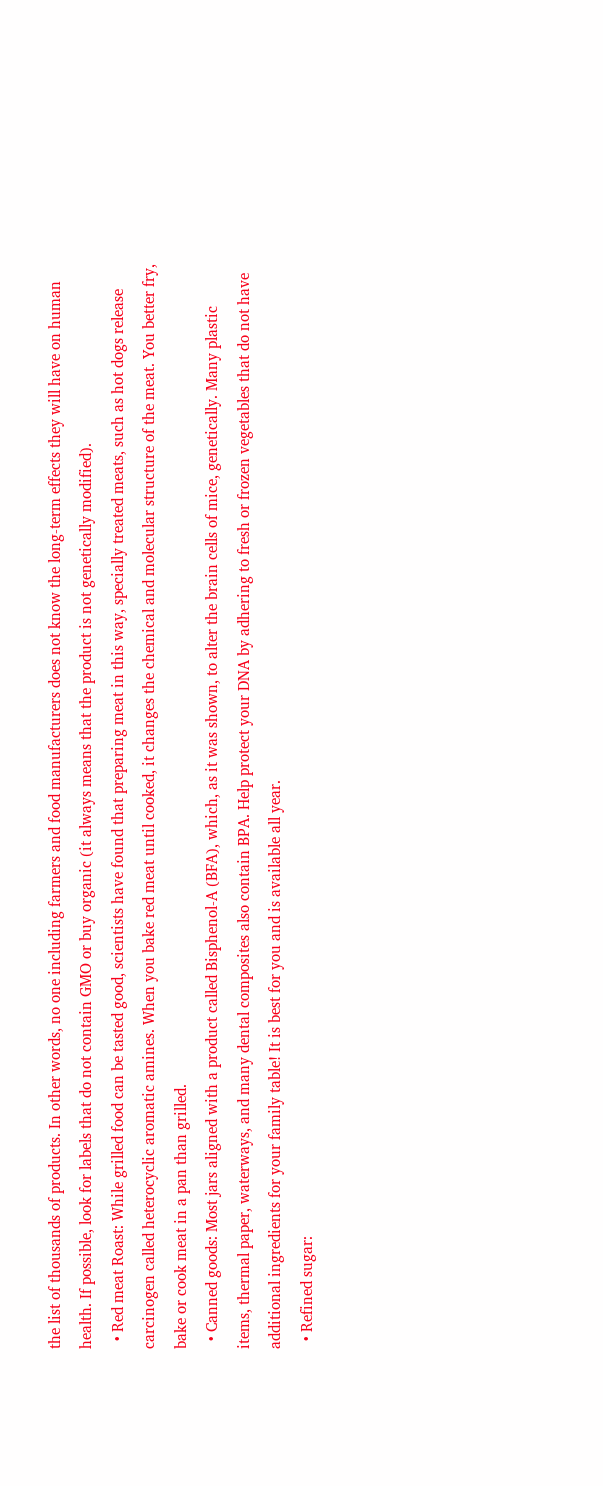the list of thousands of products. In other words, no one including farmers and food manufacturers does not know the long-term effects they will have on human health. If possible, look for labels that do not contain GMO or buy organic (it always means that the product is not genetically modified).
  • Red meat Roast: While grilled food can be tasted good, scientists have found that preparing meat in this way, specially treated meats, such as hot dogs release carcinogen called heterocyclic aromatic amines. When you bake red meat until cooked, it changes the chemical and molecular structure of the meat. You better fry, bake or cook meat in a pan than grilled.
  • Canned goods: Most jars aligned with a product called Bisphenol-A (BFA), which, as it was shown, to alter the brain cells of mice, genetically. Many plastic items, thermal paper, waterways, and many dental composites also contain BPA. Help protect your DNA by adhering to fresh or frozen vegetables that do not have additional ingredients for your family table! It is best for you and is available all year.
  • Refined sugar: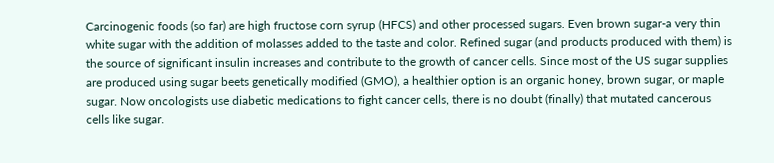Carcinogenic foods (so far) are high fructose corn syrup (HFCS) and other processed sugars. Even brown sugar-a very thin white sugar with the addition of molasses added to the taste and color. Refined sugar (and products produced with them) is the source of significant insulin increases and contribute to the growth of cancer cells. Since most of the US sugar supplies are produced using sugar beets genetically modified (GMO), a healthier option is an organic honey, brown sugar, or maple sugar. Now oncologists use diabetic medications to fight cancer cells, there is no doubt (finally) that mutated cancerous cells like sugar.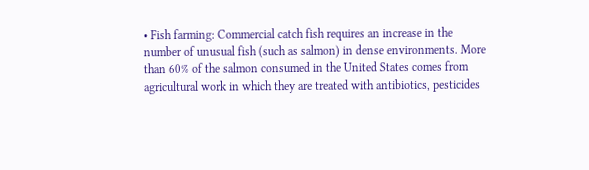• Fish farming: Commercial catch fish requires an increase in the number of unusual fish (such as salmon) in dense environments. More than 60% of the salmon consumed in the United States comes from agricultural work in which they are treated with antibiotics, pesticides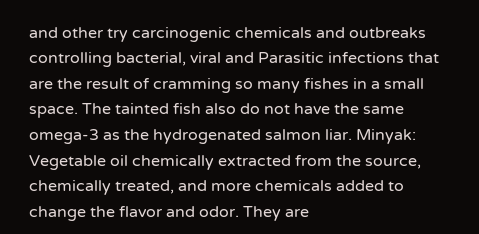and other try carcinogenic chemicals and outbreaks controlling bacterial, viral and Parasitic infections that are the result of cramming so many fishes in a small space. The tainted fish also do not have the same omega-3 as the hydrogenated salmon liar. Minyak: Vegetable oil chemically extracted from the source, chemically treated, and more chemicals added to change the flavor and odor. They are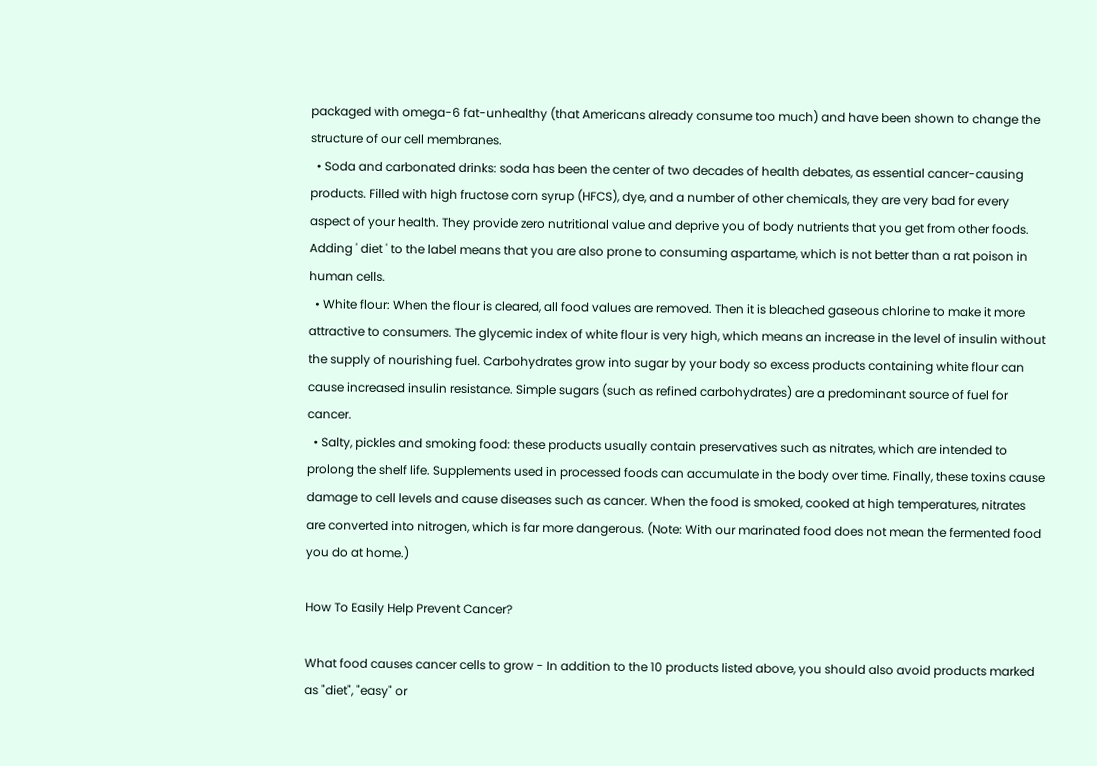packaged with omega-6 fat-unhealthy (that Americans already consume too much) and have been shown to change the structure of our cell membranes.
  • Soda and carbonated drinks: soda has been the center of two decades of health debates, as essential cancer-causing products. Filled with high fructose corn syrup (HFCS), dye, and a number of other chemicals, they are very bad for every aspect of your health. They provide zero nutritional value and deprive you of body nutrients that you get from other foods. Adding ' diet ' to the label means that you are also prone to consuming aspartame, which is not better than a rat poison in human cells.
  • White flour: When the flour is cleared, all food values are removed. Then it is bleached gaseous chlorine to make it more attractive to consumers. The glycemic index of white flour is very high, which means an increase in the level of insulin without the supply of nourishing fuel. Carbohydrates grow into sugar by your body so excess products containing white flour can cause increased insulin resistance. Simple sugars (such as refined carbohydrates) are a predominant source of fuel for cancer.
  • Salty, pickles and smoking food: these products usually contain preservatives such as nitrates, which are intended to prolong the shelf life. Supplements used in processed foods can accumulate in the body over time. Finally, these toxins cause damage to cell levels and cause diseases such as cancer. When the food is smoked, cooked at high temperatures, nitrates are converted into nitrogen, which is far more dangerous. (Note: With our marinated food does not mean the fermented food you do at home.)

How To Easily Help Prevent Cancer?

What food causes cancer cells to grow - In addition to the 10 products listed above, you should also avoid products marked as "diet", "easy" or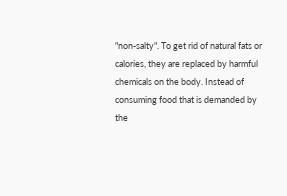"non-salty". To get rid of natural fats or calories, they are replaced by harmful chemicals on the body. Instead of consuming food that is demanded by the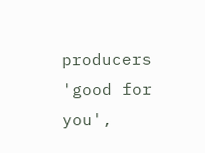producers 'good for you',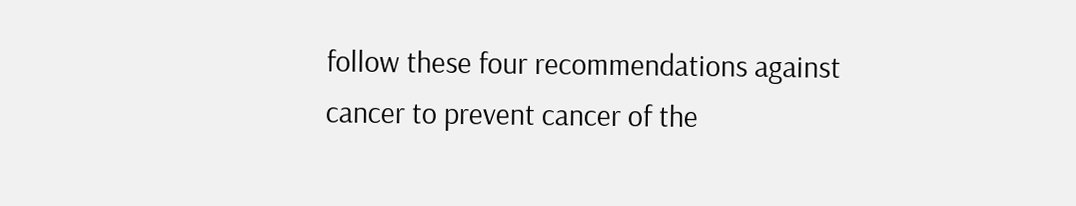follow these four recommendations against cancer to prevent cancer of the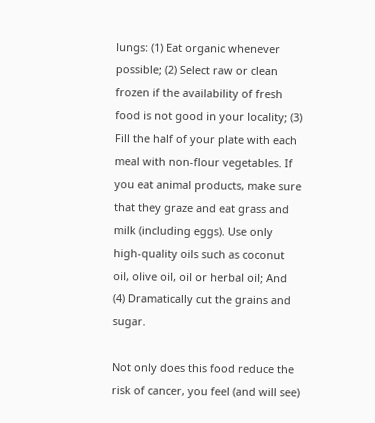lungs: (1) Eat organic whenever possible; (2) Select raw or clean frozen if the availability of fresh food is not good in your locality; (3) Fill the half of your plate with each meal with non-flour vegetables. If you eat animal products, make sure that they graze and eat grass and milk (including eggs). Use only high-quality oils such as coconut oil, olive oil, oil or herbal oil; And (4) Dramatically cut the grains and sugar.

Not only does this food reduce the risk of cancer, you feel (and will see)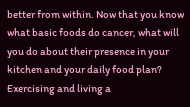better from within. Now that you know what basic foods do cancer, what will you do about their presence in your kitchen and your daily food plan? Exercising and living a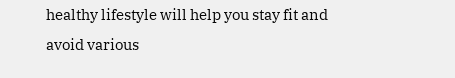healthy lifestyle will help you stay fit and avoid various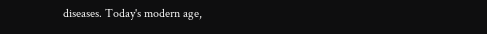diseases. Today's modern age,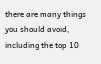there are many things you should avoid, including the top 10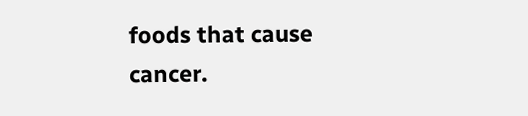foods that cause cancer.